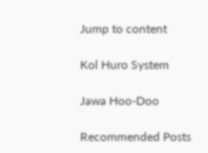Jump to content

Kol Huro System

Jawa Hoo-Doo

Recommended Posts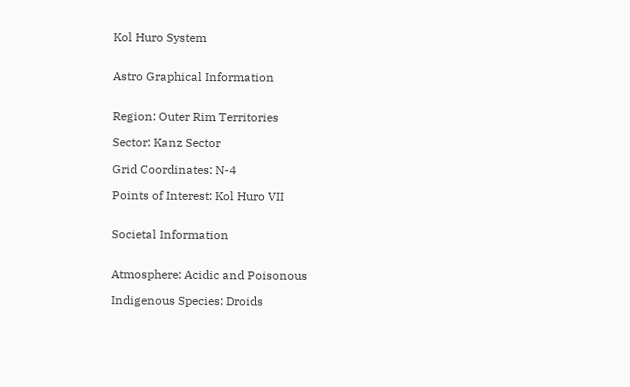Kol Huro System


Astro Graphical Information


Region: Outer Rim Territories

Sector: Kanz Sector

Grid Coordinates: N-4

Points of Interest: Kol Huro VII


Societal Information


Atmosphere: Acidic and Poisonous

Indigenous Species: Droids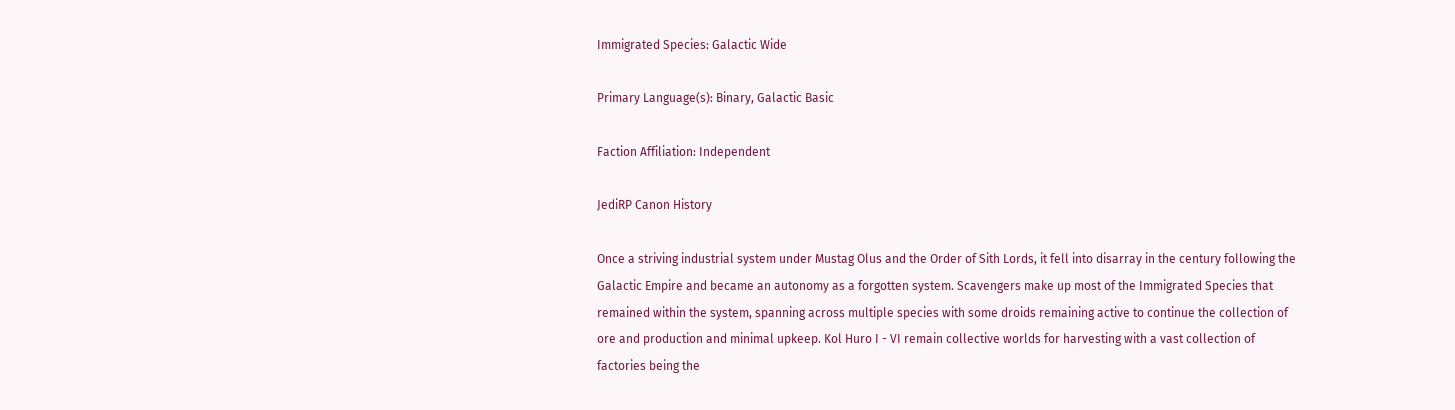Immigrated Species: Galactic Wide

Primary Language(s): Binary, Galactic Basic

Faction Affiliation: Independent

JediRP Canon History

Once a striving industrial system under Mustag Olus and the Order of Sith Lords, it fell into disarray in the century following the Galactic Empire and became an autonomy as a forgotten system. Scavengers make up most of the Immigrated Species that remained within the system, spanning across multiple species with some droids remaining active to continue the collection of ore and production and minimal upkeep. Kol Huro I - VI remain collective worlds for harvesting with a vast collection of factories being the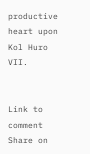productive heart upon Kol Huro VII.


Link to comment
Share on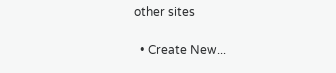other sites

  • Create New...